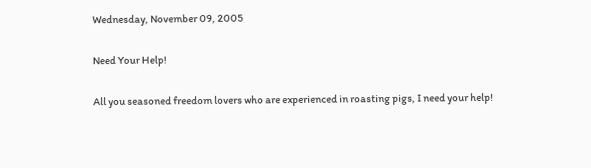Wednesday, November 09, 2005

Need Your Help!

All you seasoned freedom lovers who are experienced in roasting pigs, I need your help!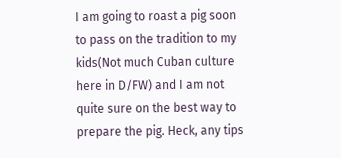I am going to roast a pig soon to pass on the tradition to my kids(Not much Cuban culture here in D/FW) and I am not quite sure on the best way to prepare the pig. Heck, any tips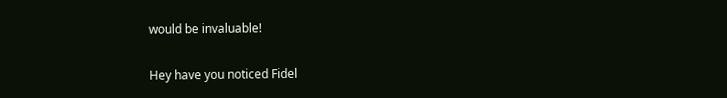would be invaluable!

Hey have you noticed Fidel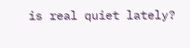is real quiet lately?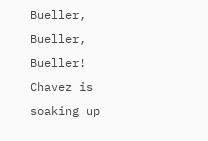Bueller, Bueller, Bueller! Chavez is soaking up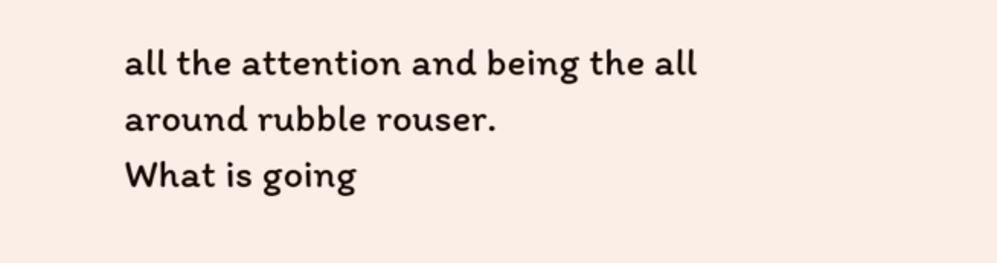all the attention and being the all around rubble rouser.
What is going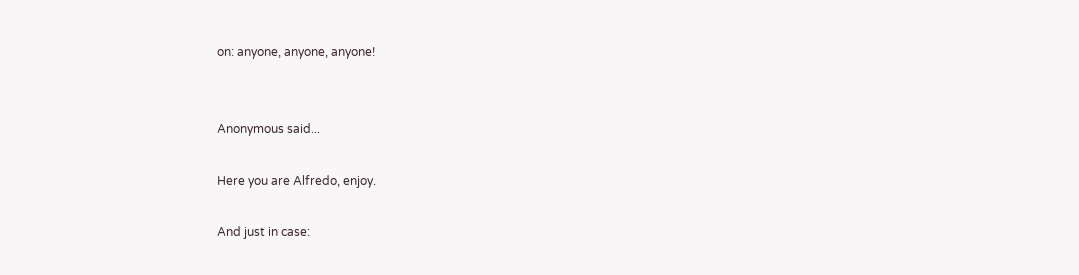on: anyone, anyone, anyone!


Anonymous said...

Here you are Alfredo, enjoy.

And just in case: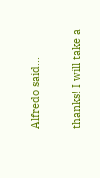Alfredo said...

thanks! I will take a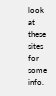look at these
sites for some info.